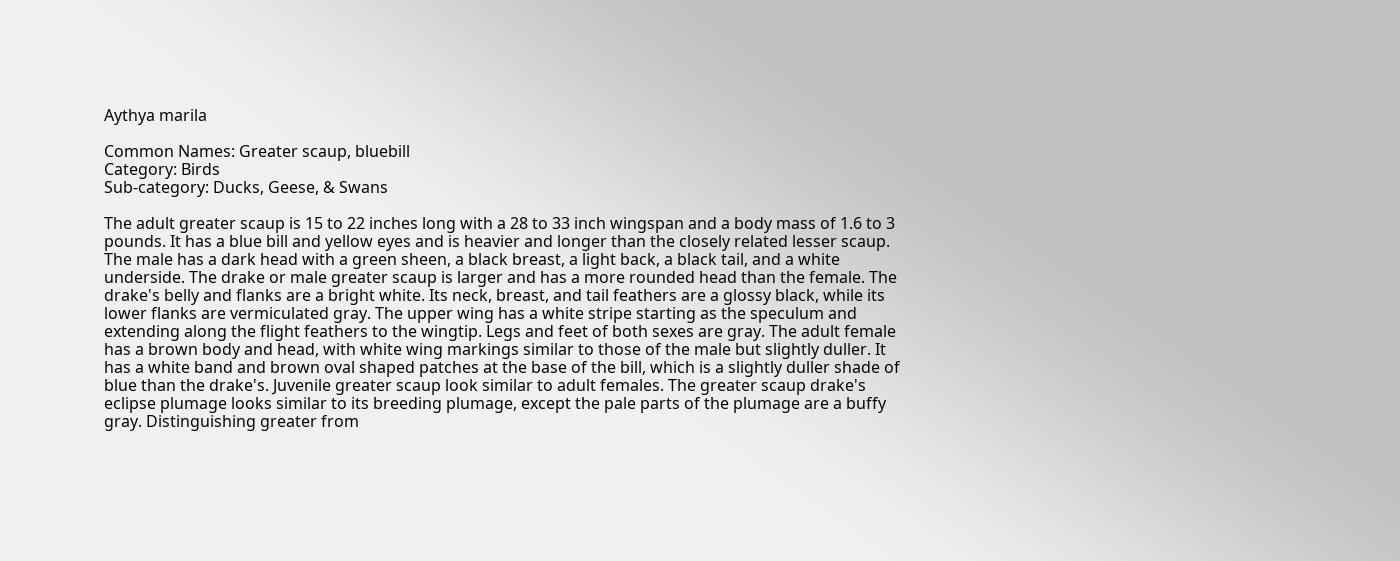Aythya marila

Common Names: Greater scaup, bluebill
Category: Birds
Sub-category: Ducks, Geese, & Swans

The adult greater scaup is 15 to 22 inches long with a 28 to 33 inch wingspan and a body mass of 1.6 to 3 pounds. It has a blue bill and yellow eyes and is heavier and longer than the closely related lesser scaup. The male has a dark head with a green sheen, a black breast, a light back, a black tail, and a white underside. The drake or male greater scaup is larger and has a more rounded head than the female. The drake's belly and flanks are a bright white. Its neck, breast, and tail feathers are a glossy black, while its lower flanks are vermiculated gray. The upper wing has a white stripe starting as the speculum and extending along the flight feathers to the wingtip. Legs and feet of both sexes are gray. The adult female has a brown body and head, with white wing markings similar to those of the male but slightly duller. It has a white band and brown oval shaped patches at the base of the bill, which is a slightly duller shade of blue than the drake's. Juvenile greater scaup look similar to adult females. The greater scaup drake's eclipse plumage looks similar to its breeding plumage, except the pale parts of the plumage are a buffy gray. Distinguishing greater from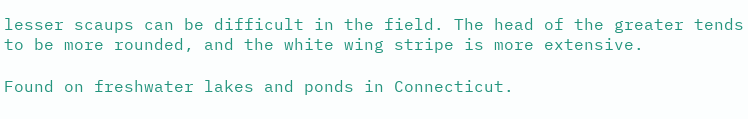lesser scaups can be difficult in the field. The head of the greater tends to be more rounded, and the white wing stripe is more extensive.

Found on freshwater lakes and ponds in Connecticut.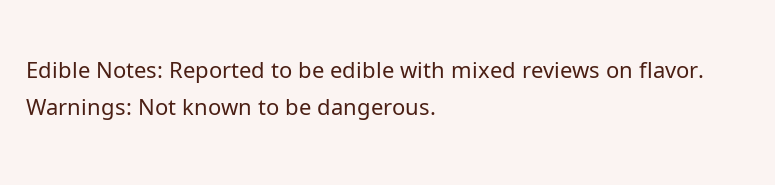Edible Notes: Reported to be edible with mixed reviews on flavor.
Warnings: Not known to be dangerous.